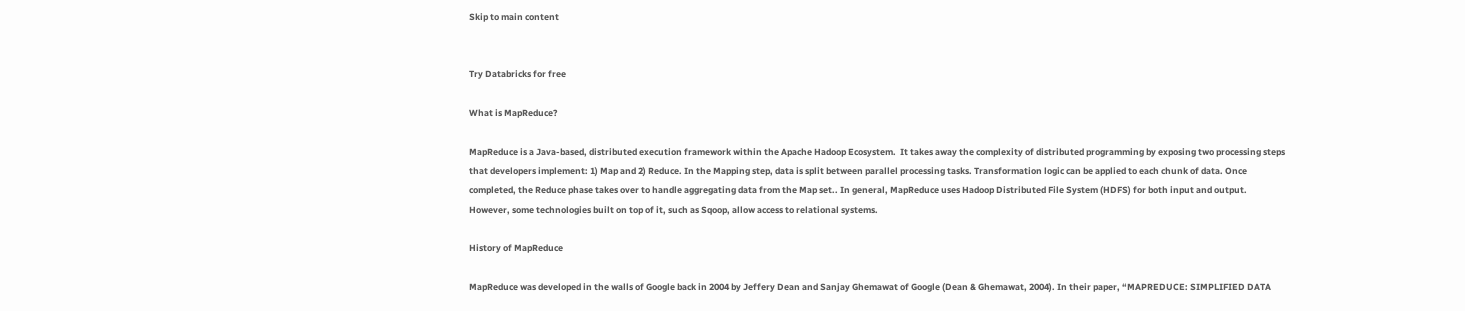Skip to main content


Try Databricks for free

What is MapReduce?

MapReduce is a Java-based, distributed execution framework within the Apache Hadoop Ecosystem.  It takes away the complexity of distributed programming by exposing two processing steps that developers implement: 1) Map and 2) Reduce. In the Mapping step, data is split between parallel processing tasks. Transformation logic can be applied to each chunk of data. Once completed, the Reduce phase takes over to handle aggregating data from the Map set.. In general, MapReduce uses Hadoop Distributed File System (HDFS) for both input and output. However, some technologies built on top of it, such as Sqoop, allow access to relational systems.

History of MapReduce

MapReduce was developed in the walls of Google back in 2004 by Jeffery Dean and Sanjay Ghemawat of Google (Dean & Ghemawat, 2004). In their paper, “MAPREDUCE: SIMPLIFIED DATA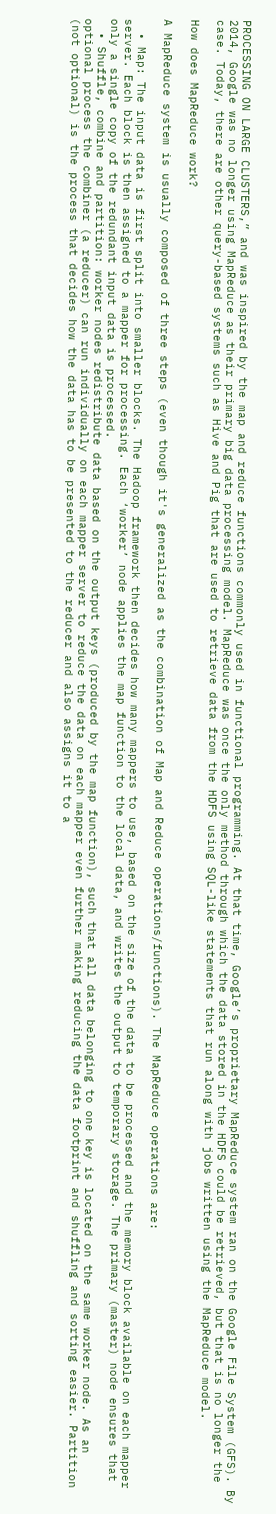PROCESSING ON LARGE CLUSTERS,” and was inspired by the map and reduce functions commonly used in functional programming. At that time, Google’s proprietary MapReduce system ran on the Google File System (GFS). By 2014, Google was no longer using MapReduce as their primary big data processing model. MapReduce was once the only method through which the data stored in the HDFS could be retrieved, but that is no longer the case. Today, there are other query-based systems such as Hive and Pig that are used to retrieve data from the HDFS using SQL-like statements that run along with jobs written using the MapReduce model.

How does MapReduce work?

A MapReduce system is usually composed of three steps (even though it's generalized as the combination of Map and Reduce operations/functions). The MapReduce operations are:

  • Map: The input data is first split into smaller blocks. The Hadoop framework then decides how many mappers to use, based on the size of the data to be processed and the memory block available on each mapper server. Each block is then assigned to a mapper for processing. Each ‘worker’ node applies the map function to the local data, and writes the output to temporary storage. The primary (master) node ensures that only a single copy of the redundant input data is processed.
  • Shuffle, combine and partition: worker nodes redistribute data based on the output keys (produced by the map function), such that all data belonging to one key is located on the same worker node. As an optional process the combiner (a reducer) can run individually on each mapper server to reduce the data on each mapper even further making reducing the data footprint and shuffling and sorting easier. Partition (not optional) is the process that decides how the data has to be presented to the reducer and also assigns it to a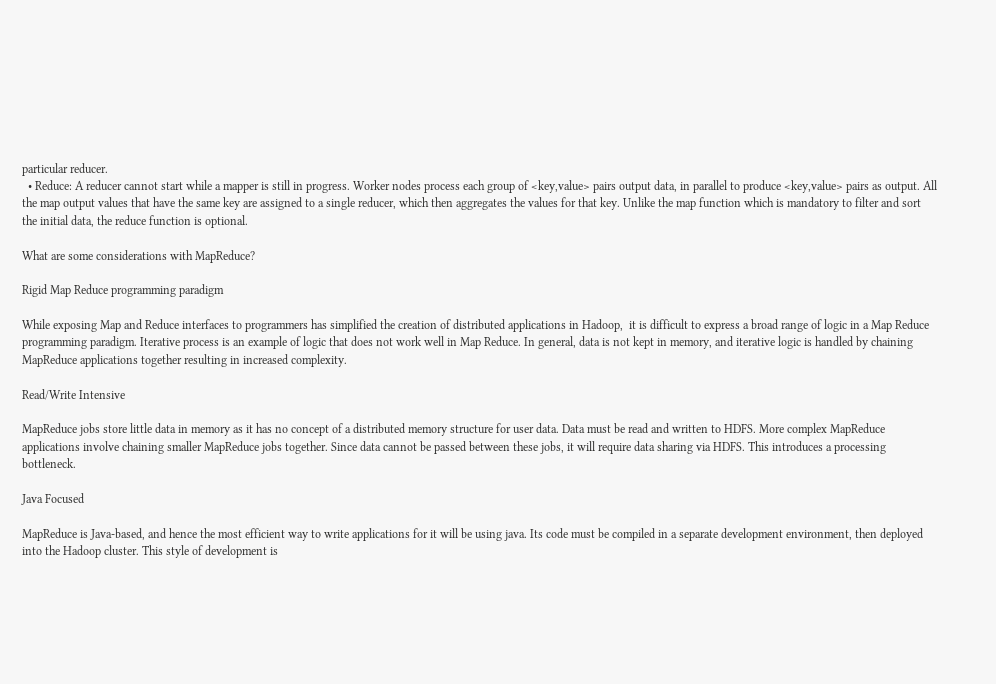particular reducer.
  • Reduce: A reducer cannot start while a mapper is still in progress. Worker nodes process each group of <key,value> pairs output data, in parallel to produce <key,value> pairs as output. All the map output values that have the same key are assigned to a single reducer, which then aggregates the values for that key. Unlike the map function which is mandatory to filter and sort the initial data, the reduce function is optional.

What are some considerations with MapReduce?

Rigid Map Reduce programming paradigm

While exposing Map and Reduce interfaces to programmers has simplified the creation of distributed applications in Hadoop,  it is difficult to express a broad range of logic in a Map Reduce programming paradigm. Iterative process is an example of logic that does not work well in Map Reduce. In general, data is not kept in memory, and iterative logic is handled by chaining MapReduce applications together resulting in increased complexity.

Read/Write Intensive

MapReduce jobs store little data in memory as it has no concept of a distributed memory structure for user data. Data must be read and written to HDFS. More complex MapReduce applications involve chaining smaller MapReduce jobs together. Since data cannot be passed between these jobs, it will require data sharing via HDFS. This introduces a processing bottleneck.

Java Focused

MapReduce is Java-based, and hence the most efficient way to write applications for it will be using java. Its code must be compiled in a separate development environment, then deployed into the Hadoop cluster. This style of development is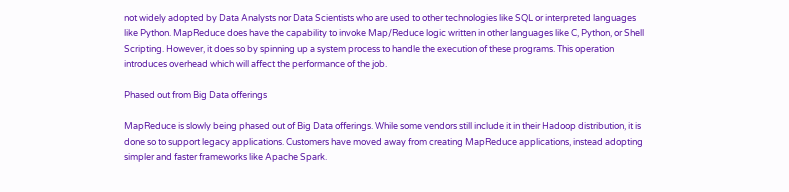not widely adopted by Data Analysts nor Data Scientists who are used to other technologies like SQL or interpreted languages like Python. MapReduce does have the capability to invoke Map/Reduce logic written in other languages like C, Python, or Shell Scripting. However, it does so by spinning up a system process to handle the execution of these programs. This operation introduces overhead which will affect the performance of the job.

Phased out from Big Data offerings

MapReduce is slowly being phased out of Big Data offerings. While some vendors still include it in their Hadoop distribution, it is done so to support legacy applications. Customers have moved away from creating MapReduce applications, instead adopting simpler and faster frameworks like Apache Spark.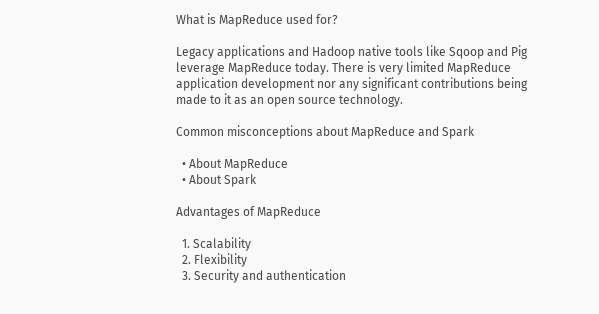What is MapReduce used for?

Legacy applications and Hadoop native tools like Sqoop and Pig leverage MapReduce today. There is very limited MapReduce application development nor any significant contributions being made to it as an open source technology.

Common misconceptions about MapReduce and Spark

  • About MapReduce
  • About Spark

Advantages of MapReduce

  1. Scalability
  2. Flexibility
  3. Security and authentication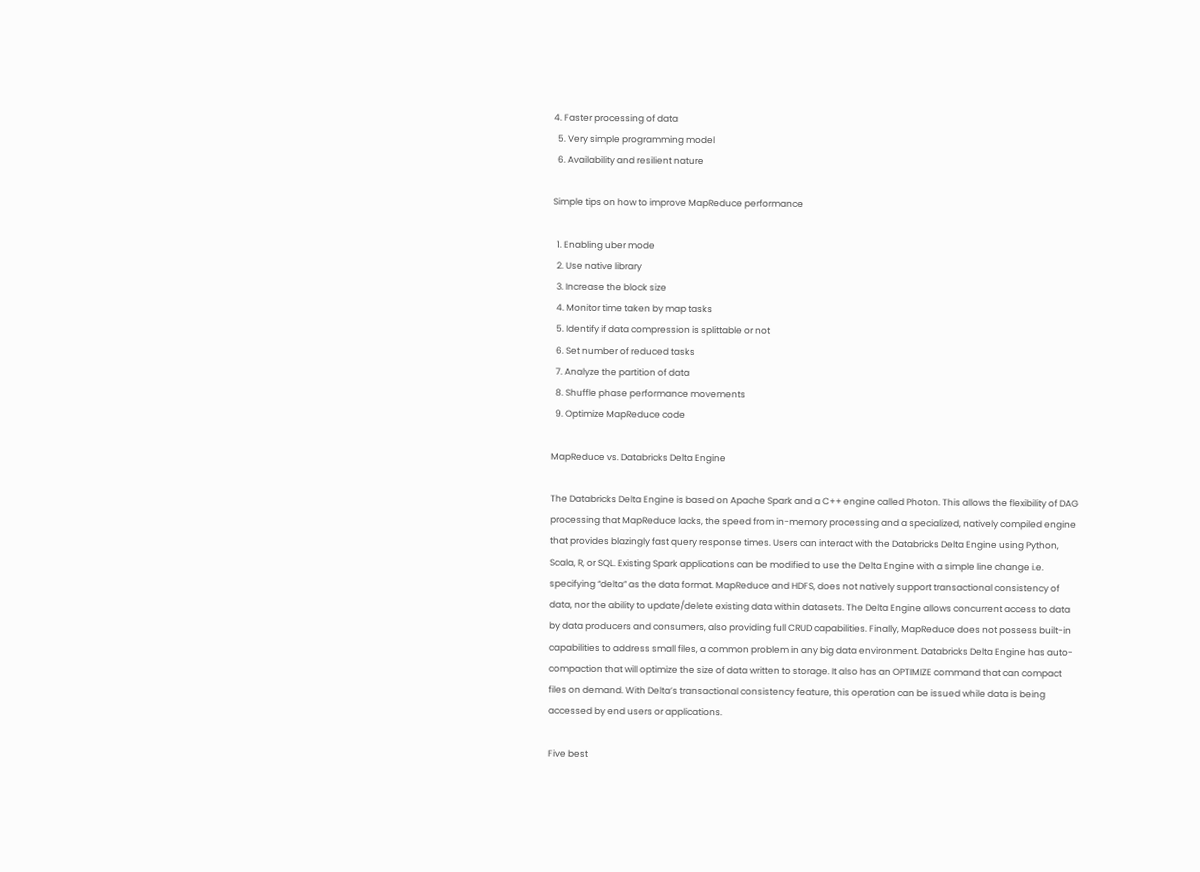4. Faster processing of data
  5. Very simple programming model
  6. Availability and resilient nature

Simple tips on how to improve MapReduce performance

  1. Enabling uber mode
  2. Use native library
  3. Increase the block size
  4. Monitor time taken by map tasks
  5. Identify if data compression is splittable or not
  6. Set number of reduced tasks
  7. Analyze the partition of data
  8. Shuffle phase performance movements
  9. Optimize MapReduce code

MapReduce vs. Databricks Delta Engine

The Databricks Delta Engine is based on Apache Spark and a C++ engine called Photon. This allows the flexibility of DAG processing that MapReduce lacks, the speed from in-memory processing and a specialized, natively compiled engine that provides blazingly fast query response times. Users can interact with the Databricks Delta Engine using Python, Scala, R, or SQL. Existing Spark applications can be modified to use the Delta Engine with a simple line change i.e. specifying “delta” as the data format. MapReduce and HDFS, does not natively support transactional consistency of data, nor the ability to update/delete existing data within datasets. The Delta Engine allows concurrent access to data by data producers and consumers, also providing full CRUD capabilities. Finally, MapReduce does not possess built-in capabilities to address small files, a common problem in any big data environment. Databricks Delta Engine has auto-compaction that will optimize the size of data written to storage. It also has an OPTIMIZE command that can compact files on demand. With Delta’s transactional consistency feature, this operation can be issued while data is being accessed by end users or applications.

Five best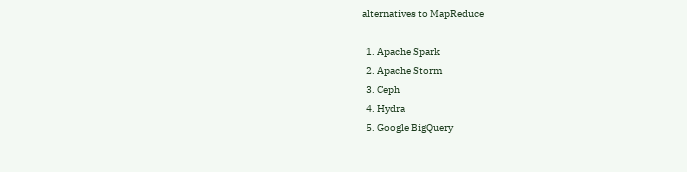alternatives to MapReduce

  1. Apache Spark
  2. Apache Storm
  3. Ceph
  4. Hydra
  5. Google BigQuery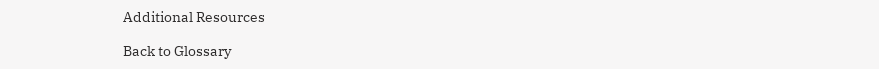Additional Resources

Back to Glossary